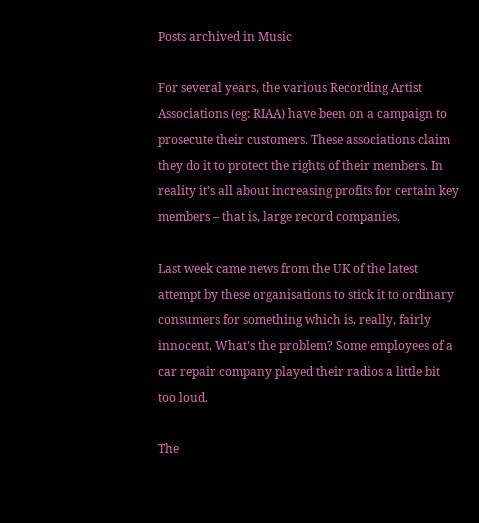Posts archived in Music

For several years, the various Recording Artist Associations (eg: RIAA) have been on a campaign to prosecute their customers. These associations claim they do it to protect the rights of their members. In reality it’s all about increasing profits for certain key members – that is, large record companies.

Last week came news from the UK of the latest attempt by these organisations to stick it to ordinary consumers for something which is, really, fairly innocent. What’s the problem? Some employees of a car repair company played their radios a little bit too loud.

The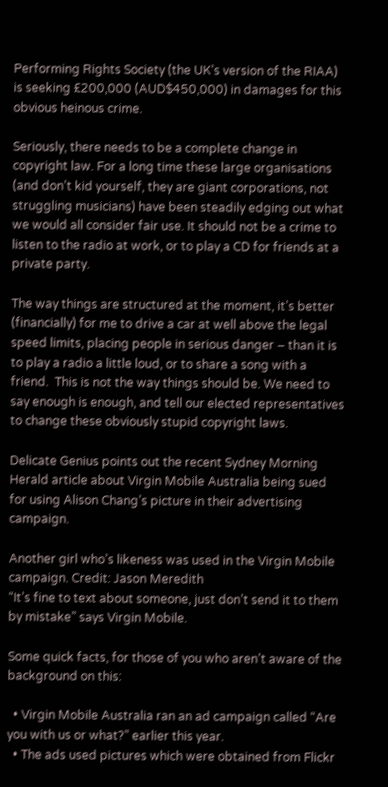Performing Rights Society (the UK’s version of the RIAA) is seeking £200,000 (AUD$450,000) in damages for this obvious heinous crime.

Seriously, there needs to be a complete change in copyright law. For a long time these large organisations (and don’t kid yourself, they are giant corporations, not struggling musicians) have been steadily edging out what we would all consider fair use. It should not be a crime to listen to the radio at work, or to play a CD for friends at a private party.

The way things are structured at the moment, it’s better (financially) for me to drive a car at well above the legal speed limits, placing people in serious danger – than it is to play a radio a little loud, or to share a song with a friend.  This is not the way things should be. We need to say enough is enough, and tell our elected representatives to change these obviously stupid copyright laws.

Delicate Genius points out the recent Sydney Morning Herald article about Virgin Mobile Australia being sued for using Alison Chang’s picture in their advertising campaign.

Another girl who’s likeness was used in the Virgin Mobile campaign. Credit: Jason Meredith
“It’s fine to text about someone, just don’t send it to them by mistake” says Virgin Mobile.

Some quick facts, for those of you who aren’t aware of the background on this:

  • Virgin Mobile Australia ran an ad campaign called “Are you with us or what?” earlier this year.
  • The ads used pictures which were obtained from Flickr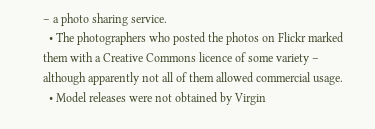– a photo sharing service.
  • The photographers who posted the photos on Flickr marked them with a Creative Commons licence of some variety – although apparently not all of them allowed commercial usage.
  • Model releases were not obtained by Virgin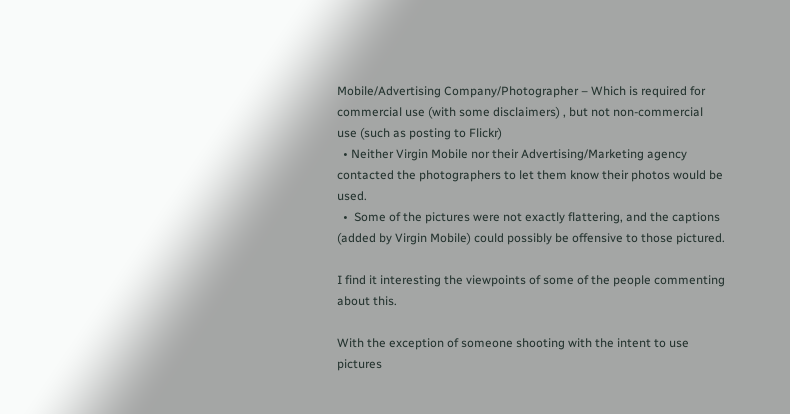Mobile/Advertising Company/Photographer – Which is required for commercial use (with some disclaimers) , but not non-commercial use (such as posting to Flickr)
  • Neither Virgin Mobile nor their Advertising/Marketing agency contacted the photographers to let them know their photos would be used.
  •  Some of the pictures were not exactly flattering, and the captions (added by Virgin Mobile) could possibly be offensive to those pictured.

I find it interesting the viewpoints of some of the people commenting about this.

With the exception of someone shooting with the intent to use pictures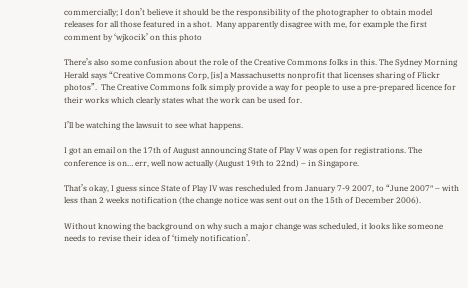commercially; I don’t believe it should be the responsibility of the photographer to obtain model releases for all those featured in a shot.  Many apparently disagree with me, for example the first comment by ‘wjkocik’ on this photo

There’s also some confusion about the role of the Creative Commons folks in this. The Sydney Morning Herald says “Creative Commons Corp, [is] a Massachusetts nonprofit that licenses sharing of Flickr photos”.  The Creative Commons folk simply provide a way for people to use a pre-prepared licence for their works which clearly states what the work can be used for.

I’ll be watching the lawsuit to see what happens.

I got an email on the 17th of August announcing State of Play V was open for registrations. The conference is on… err, well now actually (August 19th to 22nd) – in Singapore.

That’s okay, I guess since State of Play IV was rescheduled from January 7-9 2007, to “June 2007″ – with less than 2 weeks notification (the change notice was sent out on the 15th of December 2006).

Without knowing the background on why such a major change was scheduled, it looks like someone needs to revise their idea of ‘timely notification’.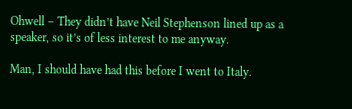Ohwell – They didn’t have Neil Stephenson lined up as a speaker, so it’s of less interest to me anyway.

Man, I should have had this before I went to Italy.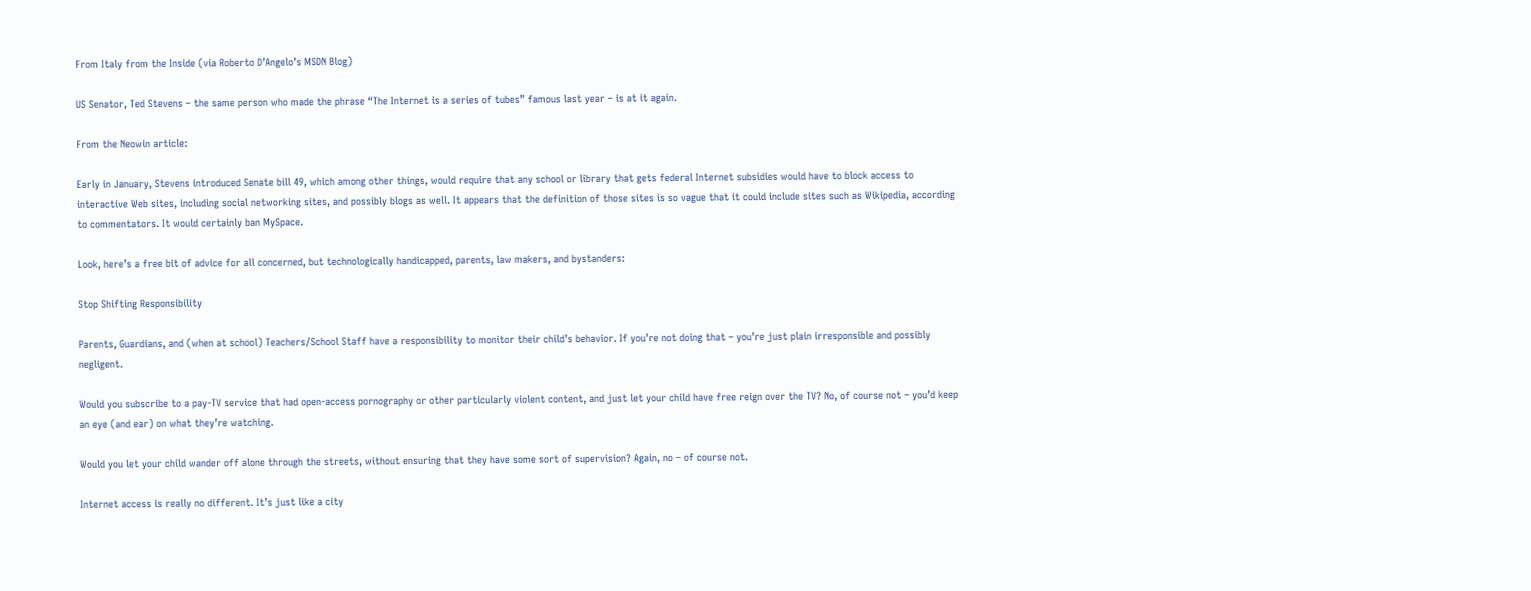From Italy from the Inside (via Roberto D’Angelo’s MSDN Blog)

US Senator, Ted Stevens – the same person who made the phrase “The Internet is a series of tubes” famous last year – is at it again.

From the Neowin article:

Early in January, Stevens introduced Senate bill 49, which among other things, would require that any school or library that gets federal Internet subsidies would have to block access to interactive Web sites, including social networking sites, and possibly blogs as well. It appears that the definition of those sites is so vague that it could include sites such as Wikipedia, according to commentators. It would certainly ban MySpace.

Look, here’s a free bit of advice for all concerned, but technologically handicapped, parents, law makers, and bystanders:

Stop Shifting Responsibility

Parents, Guardians, and (when at school) Teachers/School Staff have a responsibility to monitor their child’s behavior. If you’re not doing that – you’re just plain irresponsible and possibly negligent.

Would you subscribe to a pay-TV service that had open-access pornography or other particularly violent content, and just let your child have free reign over the TV? No, of course not – you’d keep an eye (and ear) on what they’re watching.

Would you let your child wander off alone through the streets, without ensuring that they have some sort of supervision? Again, no – of course not.

Internet access is really no different. It’s just like a city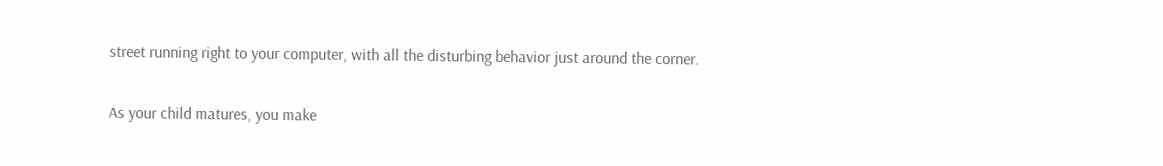street running right to your computer, with all the disturbing behavior just around the corner.

As your child matures, you make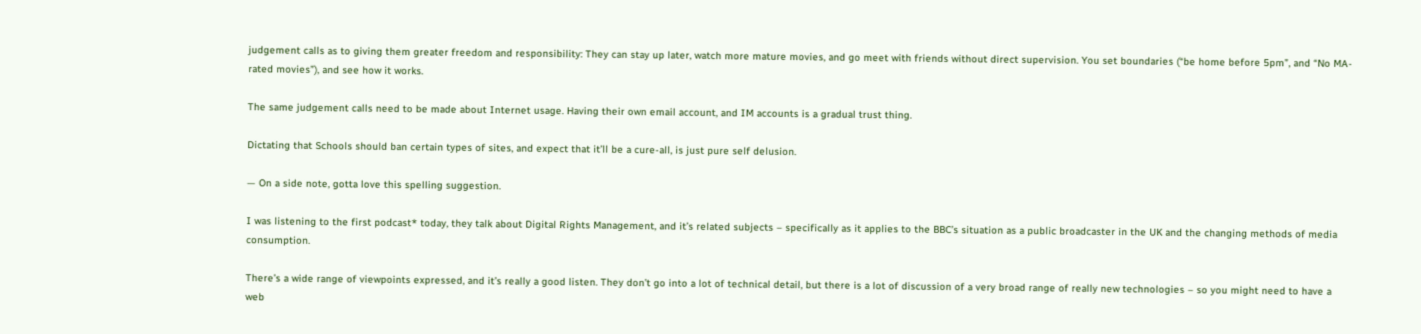judgement calls as to giving them greater freedom and responsibility: They can stay up later, watch more mature movies, and go meet with friends without direct supervision. You set boundaries (“be home before 5pm”, and “No MA-rated movies”), and see how it works.

The same judgement calls need to be made about Internet usage. Having their own email account, and IM accounts is a gradual trust thing.

Dictating that Schools should ban certain types of sites, and expect that it’ll be a cure-all, is just pure self delusion.

— On a side note, gotta love this spelling suggestion.

I was listening to the first podcast* today, they talk about Digital Rights Management, and it’s related subjects – specifically as it applies to the BBC’s situation as a public broadcaster in the UK and the changing methods of media consumption.

There’s a wide range of viewpoints expressed, and it’s really a good listen. They don’t go into a lot of technical detail, but there is a lot of discussion of a very broad range of really new technologies – so you might need to have a web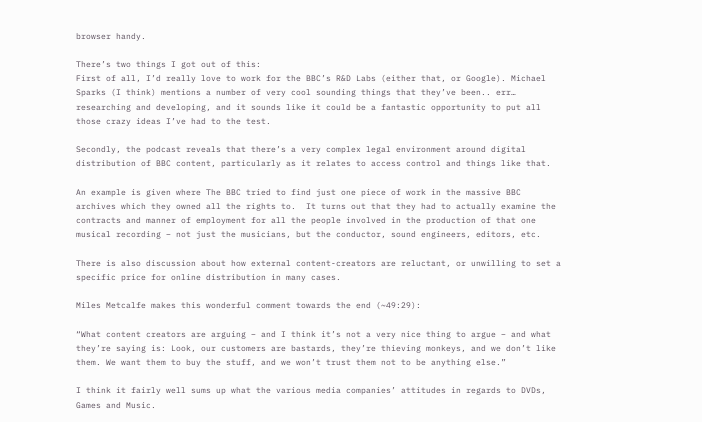browser handy.

There’s two things I got out of this:
First of all, I’d really love to work for the BBC’s R&D Labs (either that, or Google). Michael Sparks (I think) mentions a number of very cool sounding things that they’ve been.. err… researching and developing, and it sounds like it could be a fantastic opportunity to put all those crazy ideas I’ve had to the test.

Secondly, the podcast reveals that there’s a very complex legal environment around digital distribution of BBC content, particularly as it relates to access control and things like that.

An example is given where The BBC tried to find just one piece of work in the massive BBC archives which they owned all the rights to.  It turns out that they had to actually examine the contracts and manner of employment for all the people involved in the production of that one musical recording – not just the musicians, but the conductor, sound engineers, editors, etc.

There is also discussion about how external content-creators are reluctant, or unwilling to set a specific price for online distribution in many cases.

Miles Metcalfe makes this wonderful comment towards the end (~49:29):

“What content creators are arguing – and I think it’s not a very nice thing to argue – and what they’re saying is: Look, our customers are bastards, they’re thieving monkeys, and we don’t like them. We want them to buy the stuff, and we won’t trust them not to be anything else.”

I think it fairly well sums up what the various media companies’ attitudes in regards to DVDs, Games and Music.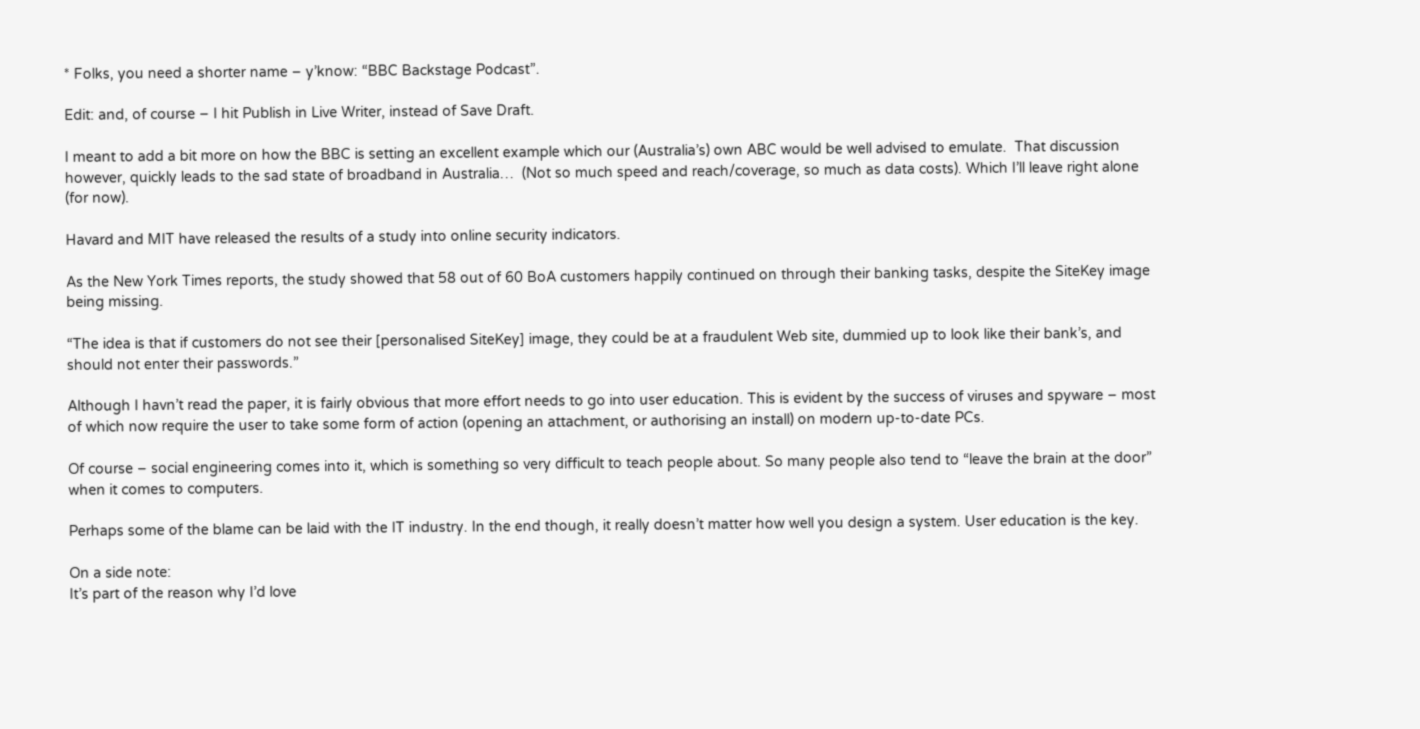* Folks, you need a shorter name – y’know: “BBC Backstage Podcast”.

Edit: and, of course – I hit Publish in Live Writer, instead of Save Draft.

I meant to add a bit more on how the BBC is setting an excellent example which our (Australia’s) own ABC would be well advised to emulate.  That discussion however, quickly leads to the sad state of broadband in Australia…  (Not so much speed and reach/coverage, so much as data costs). Which I’ll leave right alone (for now).

Havard and MIT have released the results of a study into online security indicators.

As the New York Times reports, the study showed that 58 out of 60 BoA customers happily continued on through their banking tasks, despite the SiteKey image being missing.

“The idea is that if customers do not see their [personalised SiteKey] image, they could be at a fraudulent Web site, dummied up to look like their bank’s, and should not enter their passwords.”

Although I havn’t read the paper, it is fairly obvious that more effort needs to go into user education. This is evident by the success of viruses and spyware – most of which now require the user to take some form of action (opening an attachment, or authorising an install) on modern up-to-date PCs.

Of course – social engineering comes into it, which is something so very difficult to teach people about. So many people also tend to “leave the brain at the door” when it comes to computers.

Perhaps some of the blame can be laid with the IT industry. In the end though, it really doesn’t matter how well you design a system. User education is the key.

On a side note:
It’s part of the reason why I’d love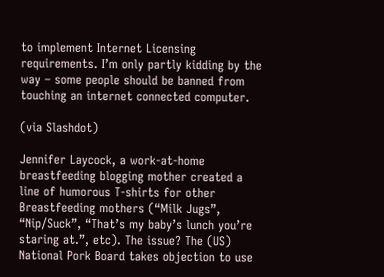to implement Internet Licensing requirements. I’m only partly kidding by the way – some people should be banned from touching an internet connected computer.

(via Slashdot)

Jennifer Laycock, a work-at-home breastfeeding blogging mother created a line of humorous T-shirts for other Breastfeeding mothers (“Milk Jugs”, “Nip/Suck”, “That’s my baby’s lunch you’re staring at.”, etc). The issue? The (US) National Pork Board takes objection to use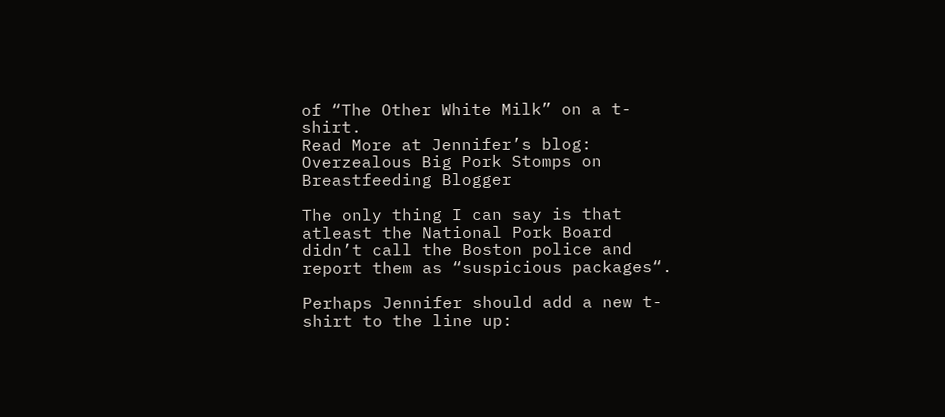of “The Other White Milk” on a t-shirt.
Read More at Jennifer’s blog: Overzealous Big Pork Stomps on Breastfeeding Blogger

The only thing I can say is that atleast the National Pork Board didn’t call the Boston police and report them as “suspicious packages“.

Perhaps Jennifer should add a new t-shirt to the line up: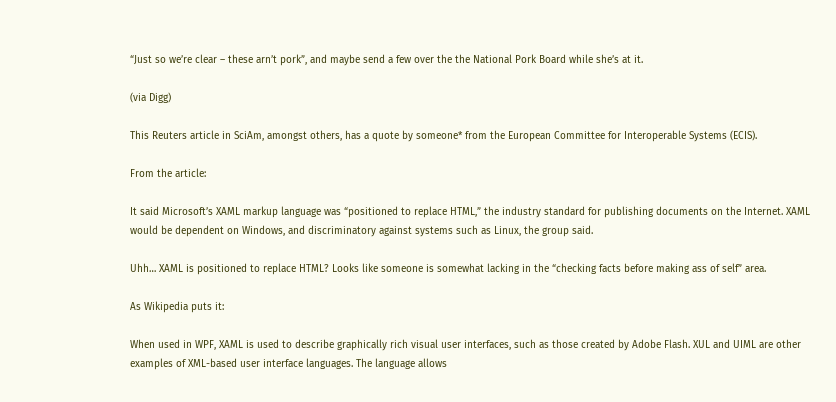“Just so we’re clear – these arn’t pork”, and maybe send a few over the the National Pork Board while she’s at it.

(via Digg)

This Reuters article in SciAm, amongst others, has a quote by someone* from the European Committee for Interoperable Systems (ECIS).

From the article:

It said Microsoft’s XAML markup language was “positioned to replace HTML,” the industry standard for publishing documents on the Internet. XAML would be dependent on Windows, and discriminatory against systems such as Linux, the group said.

Uhh… XAML is positioned to replace HTML? Looks like someone is somewhat lacking in the “checking facts before making ass of self” area.

As Wikipedia puts it:

When used in WPF, XAML is used to describe graphically rich visual user interfaces, such as those created by Adobe Flash. XUL and UIML are other examples of XML-based user interface languages. The language allows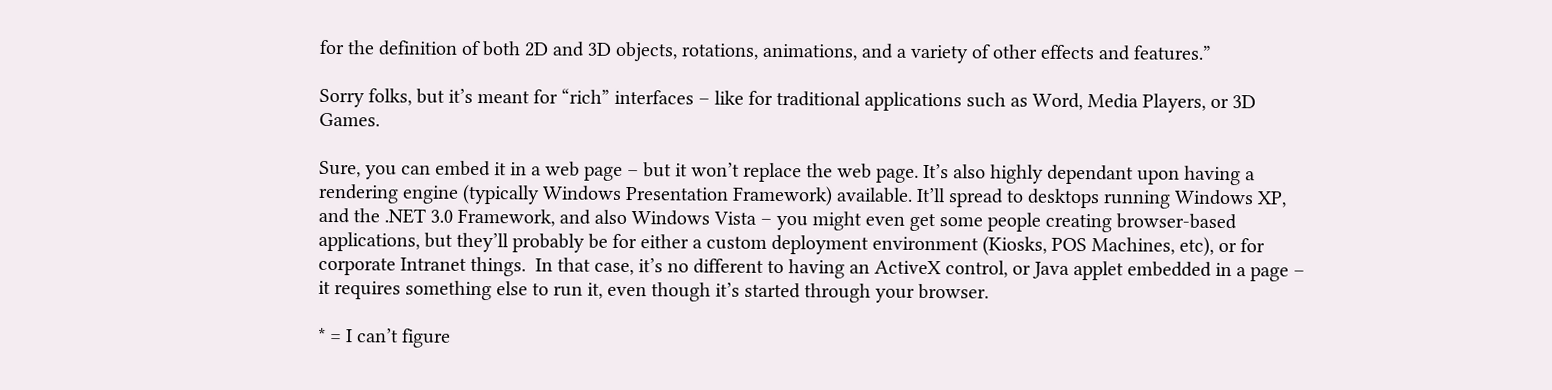for the definition of both 2D and 3D objects, rotations, animations, and a variety of other effects and features.”

Sorry folks, but it’s meant for “rich” interfaces – like for traditional applications such as Word, Media Players, or 3D Games.

Sure, you can embed it in a web page – but it won’t replace the web page. It’s also highly dependant upon having a rendering engine (typically Windows Presentation Framework) available. It’ll spread to desktops running Windows XP, and the .NET 3.0 Framework, and also Windows Vista – you might even get some people creating browser-based applications, but they’ll probably be for either a custom deployment environment (Kiosks, POS Machines, etc), or for corporate Intranet things.  In that case, it’s no different to having an ActiveX control, or Java applet embedded in a page – it requires something else to run it, even though it’s started through your browser.

* = I can’t figure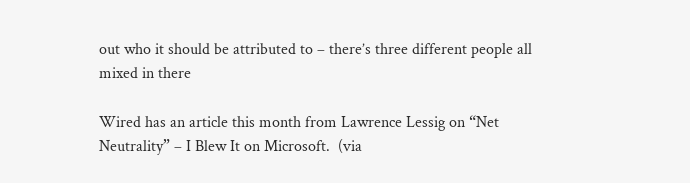out who it should be attributed to – there’s three different people all mixed in there

Wired has an article this month from Lawrence Lessig on “Net Neutrality” – I Blew It on Microsoft.  (via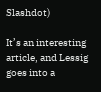Slashdot)

It’s an interesting article, and Lessig goes into a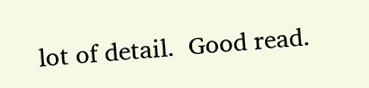lot of detail.  Good read.